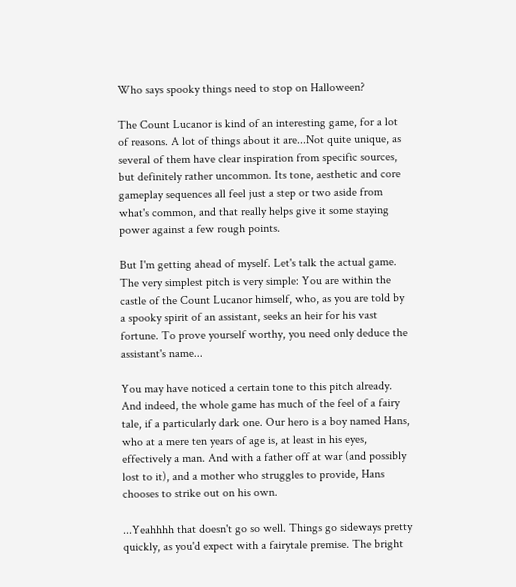Who says spooky things need to stop on Halloween?

The Count Lucanor is kind of an interesting game, for a lot of reasons. A lot of things about it are...Not quite unique, as several of them have clear inspiration from specific sources, but definitely rather uncommon. Its tone, aesthetic and core gameplay sequences all feel just a step or two aside from what's common, and that really helps give it some staying power against a few rough points.

But I'm getting ahead of myself. Let's talk the actual game. The very simplest pitch is very simple: You are within the castle of the Count Lucanor himself, who, as you are told by a spooky spirit of an assistant, seeks an heir for his vast fortune. To prove yourself worthy, you need only deduce the assistant's name...

You may have noticed a certain tone to this pitch already. And indeed, the whole game has much of the feel of a fairy tale, if a particularly dark one. Our hero is a boy named Hans, who at a mere ten years of age is, at least in his eyes, effectively a man. And with a father off at war (and possibly lost to it), and a mother who struggles to provide, Hans chooses to strike out on his own.

...Yeahhhh that doesn't go so well. Things go sideways pretty quickly, as you'd expect with a fairytale premise. The bright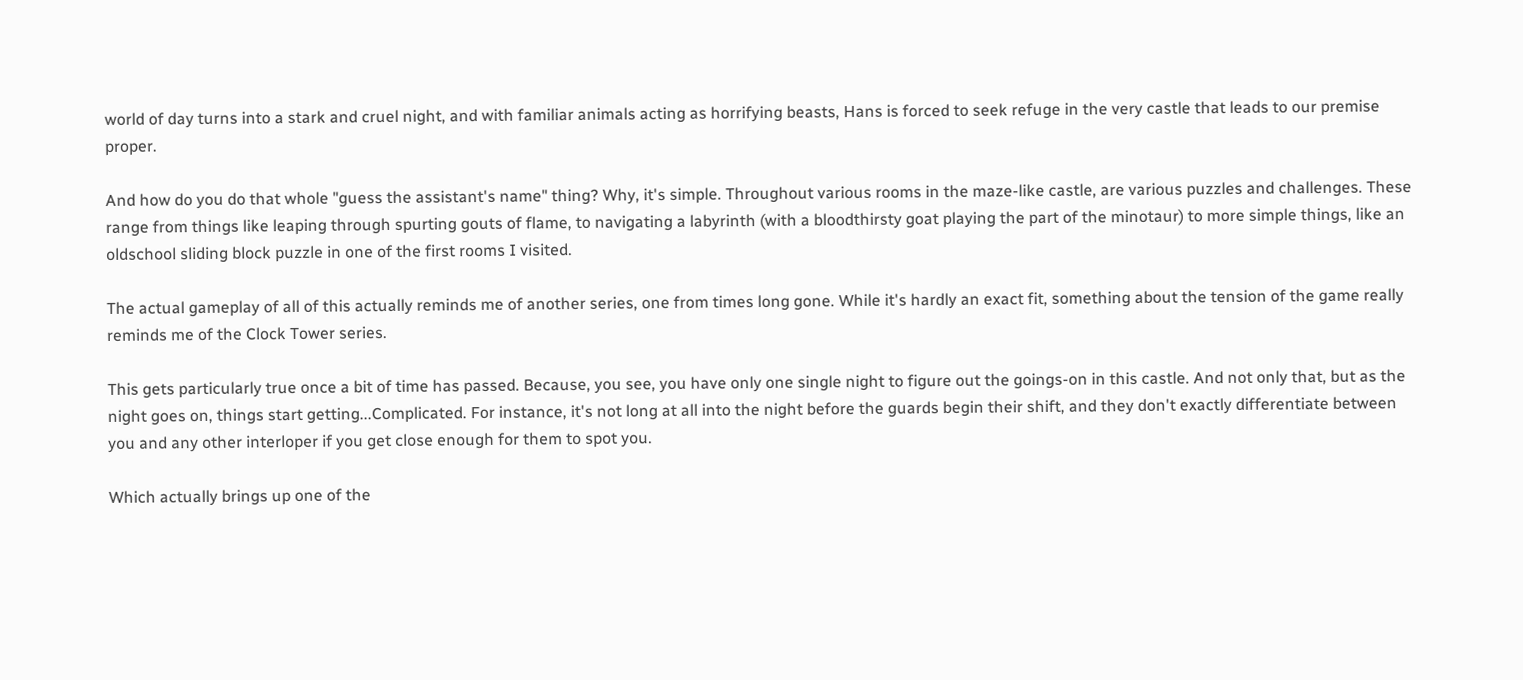world of day turns into a stark and cruel night, and with familiar animals acting as horrifying beasts, Hans is forced to seek refuge in the very castle that leads to our premise proper.

And how do you do that whole "guess the assistant's name" thing? Why, it's simple. Throughout various rooms in the maze-like castle, are various puzzles and challenges. These range from things like leaping through spurting gouts of flame, to navigating a labyrinth (with a bloodthirsty goat playing the part of the minotaur) to more simple things, like an oldschool sliding block puzzle in one of the first rooms I visited.

The actual gameplay of all of this actually reminds me of another series, one from times long gone. While it's hardly an exact fit, something about the tension of the game really reminds me of the Clock Tower series.

This gets particularly true once a bit of time has passed. Because, you see, you have only one single night to figure out the goings-on in this castle. And not only that, but as the night goes on, things start getting...Complicated. For instance, it's not long at all into the night before the guards begin their shift, and they don't exactly differentiate between you and any other interloper if you get close enough for them to spot you.

Which actually brings up one of the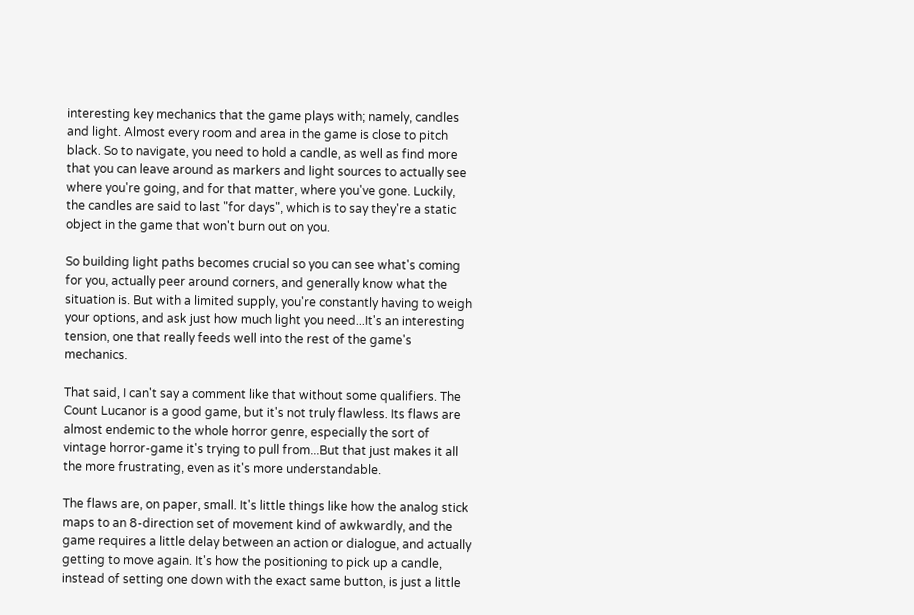interesting key mechanics that the game plays with; namely, candles and light. Almost every room and area in the game is close to pitch black. So to navigate, you need to hold a candle, as well as find more that you can leave around as markers and light sources to actually see where you're going, and for that matter, where you've gone. Luckily, the candles are said to last "for days", which is to say they're a static object in the game that won't burn out on you.

So building light paths becomes crucial so you can see what's coming for you, actually peer around corners, and generally know what the situation is. But with a limited supply, you're constantly having to weigh your options, and ask just how much light you need...It's an interesting tension, one that really feeds well into the rest of the game's mechanics.

That said, I can't say a comment like that without some qualifiers. The Count Lucanor is a good game, but it's not truly flawless. Its flaws are almost endemic to the whole horror genre, especially the sort of vintage horror-game it's trying to pull from...But that just makes it all the more frustrating, even as it's more understandable.

The flaws are, on paper, small. It's little things like how the analog stick maps to an 8-direction set of movement kind of awkwardly, and the game requires a little delay between an action or dialogue, and actually getting to move again. It's how the positioning to pick up a candle, instead of setting one down with the exact same button, is just a little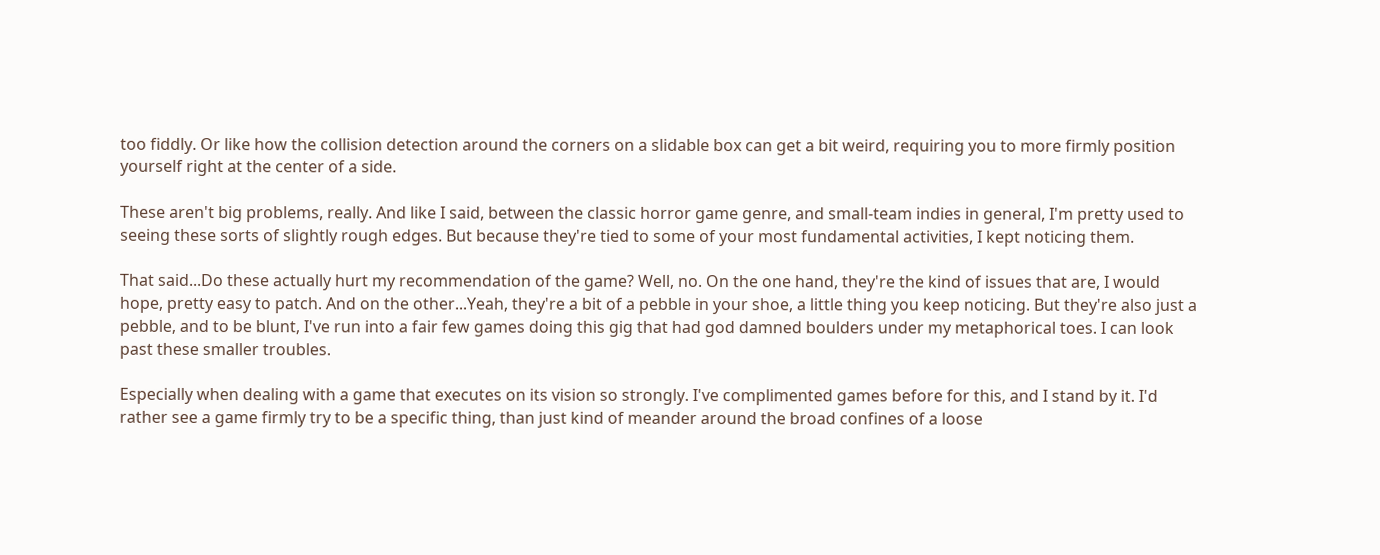too fiddly. Or like how the collision detection around the corners on a slidable box can get a bit weird, requiring you to more firmly position yourself right at the center of a side.

These aren't big problems, really. And like I said, between the classic horror game genre, and small-team indies in general, I'm pretty used to seeing these sorts of slightly rough edges. But because they're tied to some of your most fundamental activities, I kept noticing them.

That said...Do these actually hurt my recommendation of the game? Well, no. On the one hand, they're the kind of issues that are, I would hope, pretty easy to patch. And on the other...Yeah, they're a bit of a pebble in your shoe, a little thing you keep noticing. But they're also just a pebble, and to be blunt, I've run into a fair few games doing this gig that had god damned boulders under my metaphorical toes. I can look past these smaller troubles.

Especially when dealing with a game that executes on its vision so strongly. I've complimented games before for this, and I stand by it. I'd rather see a game firmly try to be a specific thing, than just kind of meander around the broad confines of a loose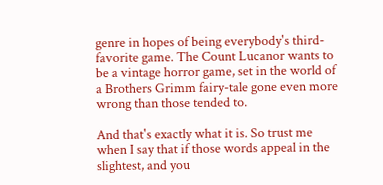genre in hopes of being everybody's third-favorite game. The Count Lucanor wants to be a vintage horror game, set in the world of a Brothers Grimm fairy-tale gone even more wrong than those tended to.

And that's exactly what it is. So trust me when I say that if those words appeal in the slightest, and you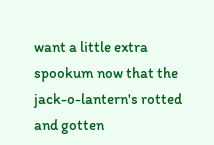want a little extra spookum now that the jack-o-lantern's rotted and gotten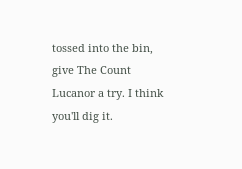tossed into the bin, give The Count Lucanor a try. I think you'll dig it.